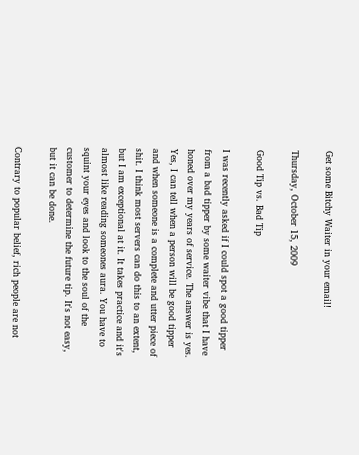Get some Bitchy Waiter in your email!

Thursday, October 15, 2009

Good Tip vs. Bad Tip

I was recently asked if I could spot a good tipper from a bad tipper by some waiter vibe that I have honed over my years of service. The answer is yes. Yes, I can tell when a person will be good tipper and when someone is a complete and utter piece of shit. I think most servers can do this to an extent, but I am exceptional at it. It takes practice and it's almost like reading someones aura. You have to squint your eyes and look to the soul of the customer to determine the future tip. It's not easy, but it can be done.

Contrary to popular belief, rich people are not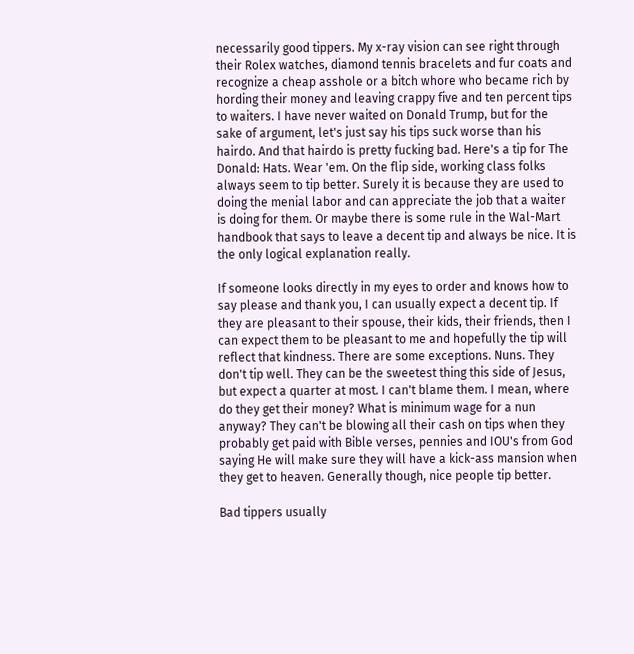necessarily good tippers. My x-ray vision can see right through their Rolex watches, diamond tennis bracelets and fur coats and recognize a cheap asshole or a bitch whore who became rich by hording their money and leaving crappy five and ten percent tips to waiters. I have never waited on Donald Trump, but for the sake of argument, let's just say his tips suck worse than his hairdo. And that hairdo is pretty fucking bad. Here's a tip for The Donald: Hats. Wear 'em. On the flip side, working class folks always seem to tip better. Surely it is because they are used to doing the menial labor and can appreciate the job that a waiter is doing for them. Or maybe there is some rule in the Wal-Mart handbook that says to leave a decent tip and always be nice. It is the only logical explanation really.

If someone looks directly in my eyes to order and knows how to say please and thank you, I can usually expect a decent tip. If they are pleasant to their spouse, their kids, their friends, then I can expect them to be pleasant to me and hopefully the tip will reflect that kindness. There are some exceptions. Nuns. They don't tip well. They can be the sweetest thing this side of Jesus, but expect a quarter at most. I can't blame them. I mean, where do they get their money? What is minimum wage for a nun anyway? They can't be blowing all their cash on tips when they probably get paid with Bible verses, pennies and IOU's from God saying He will make sure they will have a kick-ass mansion when they get to heaven. Generally though, nice people tip better.

Bad tippers usually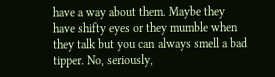have a way about them. Maybe they have shifty eyes or they mumble when they talk but you can always smell a bad tipper. No, seriously,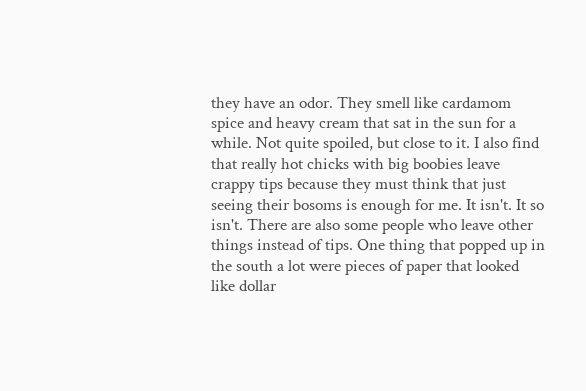they have an odor. They smell like cardamom spice and heavy cream that sat in the sun for a while. Not quite spoiled, but close to it. I also find that really hot chicks with big boobies leave crappy tips because they must think that just seeing their bosoms is enough for me. It isn't. It so isn't. There are also some people who leave other things instead of tips. One thing that popped up in the south a lot were pieces of paper that looked like dollar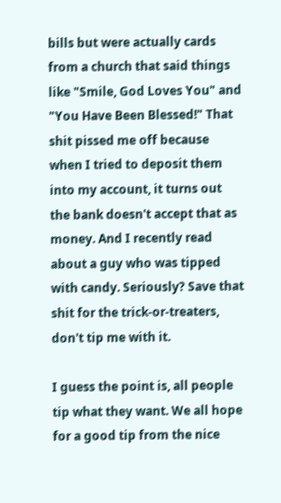bills but were actually cards from a church that said things like "Smile, God Loves You" and "You Have Been Blessed!" That shit pissed me off because when I tried to deposit them into my account, it turns out the bank doesn't accept that as money. And I recently read about a guy who was tipped with candy. Seriously? Save that shit for the trick-or-treaters, don't tip me with it.

I guess the point is, all people tip what they want. We all hope for a good tip from the nice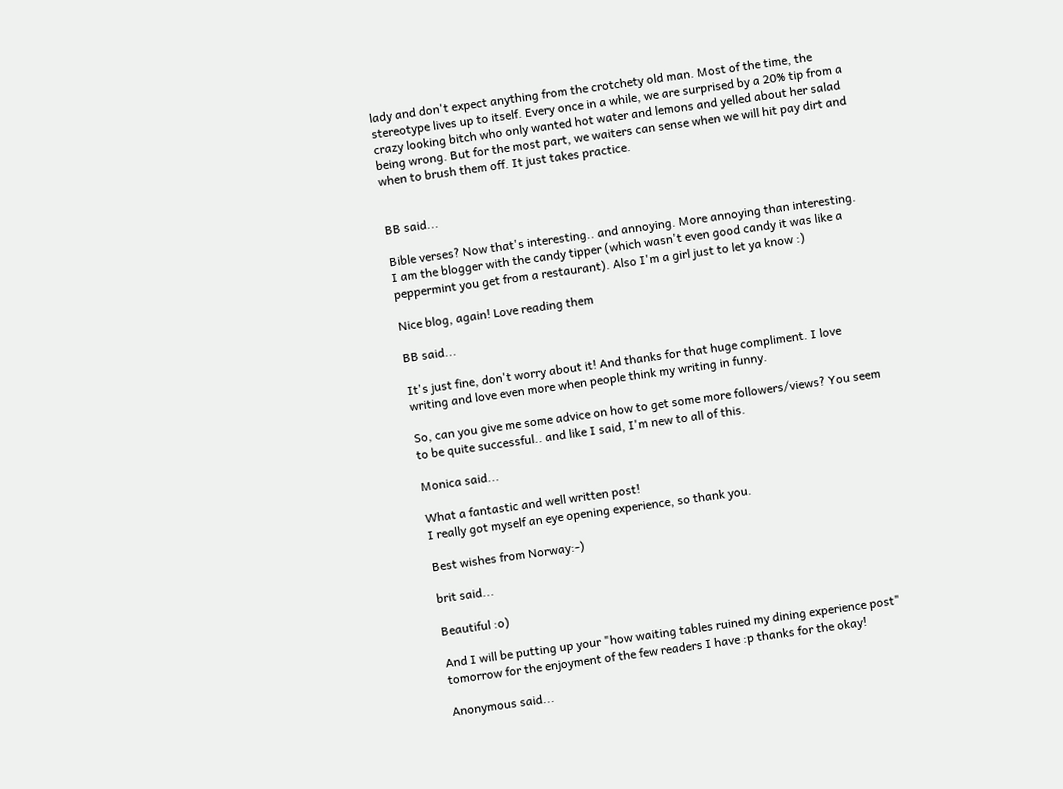lady and don't expect anything from the crotchety old man. Most of the time, the stereotype lives up to itself. Every once in a while, we are surprised by a 20% tip from a crazy looking bitch who only wanted hot water and lemons and yelled about her salad being wrong. But for the most part, we waiters can sense when we will hit pay dirt and when to brush them off. It just takes practice.


BB said...

Bible verses? Now that's interesting.. and annoying. More annoying than interesting. I am the blogger with the candy tipper (which wasn't even good candy it was like a peppermint you get from a restaurant). Also I'm a girl just to let ya know :)

Nice blog, again! Love reading them

BB said...

It's just fine, don't worry about it! And thanks for that huge compliment. I love writing and love even more when people think my writing in funny.

So, can you give me some advice on how to get some more followers/views? You seem to be quite successful.. and like I said, I'm new to all of this.

Monica said...

What a fantastic and well written post!
I really got myself an eye opening experience, so thank you.

Best wishes from Norway:-)

brit said...

Beautiful :o)

And I will be putting up your "how waiting tables ruined my dining experience post" tomorrow for the enjoyment of the few readers I have :p thanks for the okay!

Anonymous said...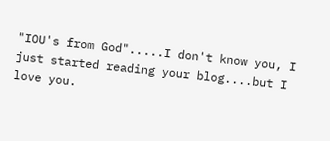"IOU's from God".....I don't know you, I just started reading your blog....but I love you.